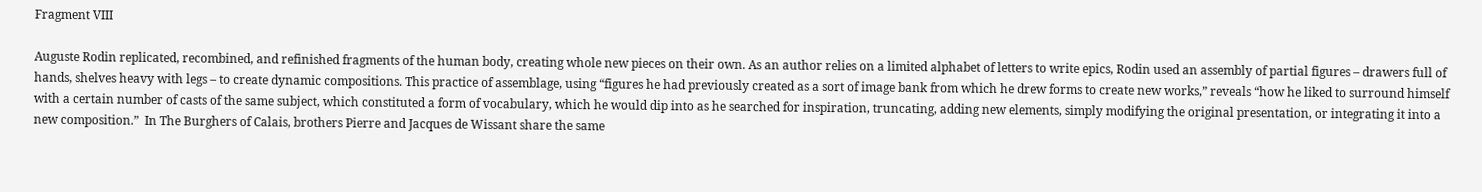Fragment VIII

Auguste Rodin replicated, recombined, and refinished fragments of the human body, creating whole new pieces on their own. As an author relies on a limited alphabet of letters to write epics, Rodin used an assembly of partial figures – drawers full of hands, shelves heavy with legs – to create dynamic compositions. This practice of assemblage, using “figures he had previously created as a sort of image bank from which he drew forms to create new works,” reveals “how he liked to surround himself with a certain number of casts of the same subject, which constituted a form of vocabulary, which he would dip into as he searched for inspiration, truncating, adding new elements, simply modifying the original presentation, or integrating it into a new composition.”  In The Burghers of Calais, brothers Pierre and Jacques de Wissant share the same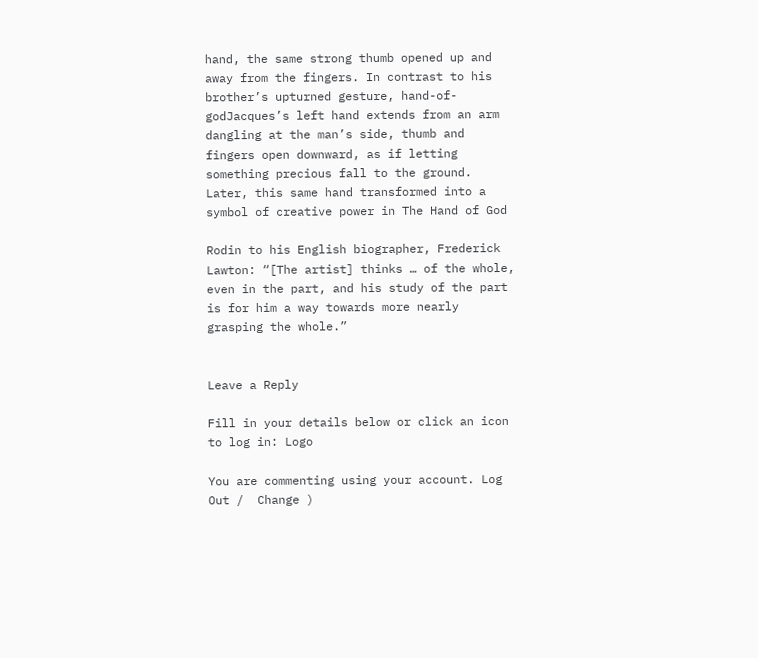hand, the same strong thumb opened up and away from the fingers. In contrast to his brother’s upturned gesture, hand-of-godJacques’s left hand extends from an arm dangling at the man’s side, thumb and fingers open downward, as if letting something precious fall to the ground. Later, this same hand transformed into a symbol of creative power in The Hand of God

Rodin to his English biographer, Frederick Lawton: “[The artist] thinks … of the whole, even in the part, and his study of the part is for him a way towards more nearly grasping the whole.”


Leave a Reply

Fill in your details below or click an icon to log in: Logo

You are commenting using your account. Log Out /  Change )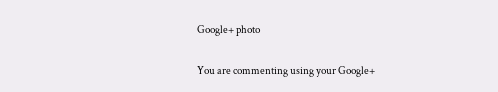Google+ photo

You are commenting using your Google+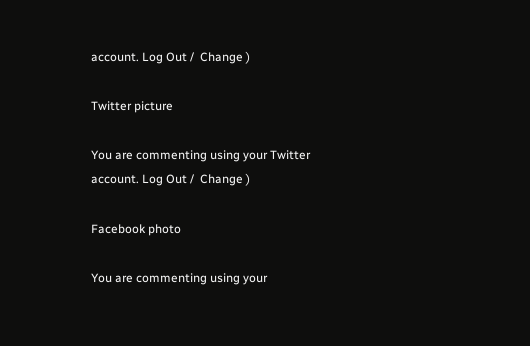account. Log Out /  Change )

Twitter picture

You are commenting using your Twitter account. Log Out /  Change )

Facebook photo

You are commenting using your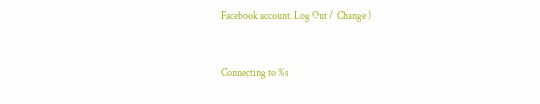Facebook account. Log Out /  Change )


Connecting to %s